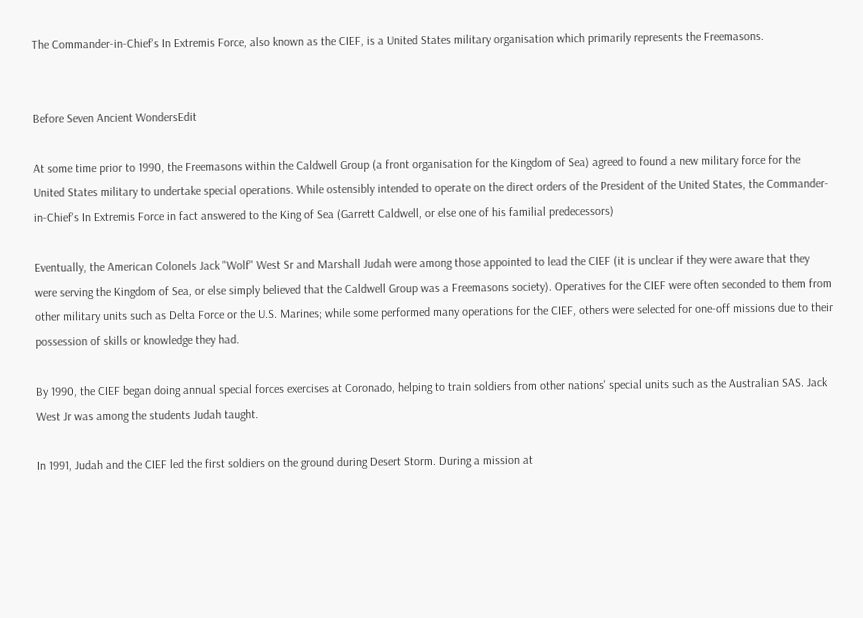The Commander-in-Chief's In Extremis Force, also known as the CIEF, is a United States military organisation which primarily represents the Freemasons.


Before Seven Ancient WondersEdit

At some time prior to 1990, the Freemasons within the Caldwell Group (a front organisation for the Kingdom of Sea) agreed to found a new military force for the United States military to undertake special operations. While ostensibly intended to operate on the direct orders of the President of the United States, the Commander-in-Chief's In Extremis Force in fact answered to the King of Sea (Garrett Caldwell, or else one of his familial predecessors)

Eventually, the American Colonels Jack "Wolf" West Sr and Marshall Judah were among those appointed to lead the CIEF (it is unclear if they were aware that they were serving the Kingdom of Sea, or else simply believed that the Caldwell Group was a Freemasons society). Operatives for the CIEF were often seconded to them from other military units such as Delta Force or the U.S. Marines; while some performed many operations for the CIEF, others were selected for one-off missions due to their possession of skills or knowledge they had.

By 1990, the CIEF began doing annual special forces exercises at Coronado, helping to train soldiers from other nations' special units such as the Australian SAS. Jack West Jr was among the students Judah taught.

In 1991, Judah and the CIEF led the first soldiers on the ground during Desert Storm. During a mission at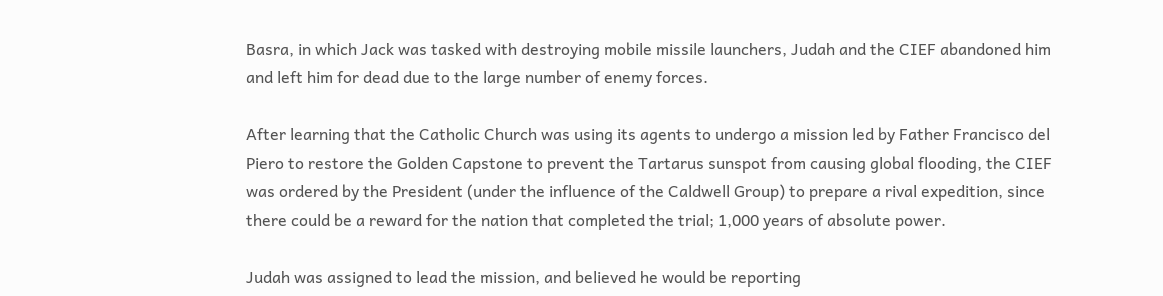Basra, in which Jack was tasked with destroying mobile missile launchers, Judah and the CIEF abandoned him and left him for dead due to the large number of enemy forces.

After learning that the Catholic Church was using its agents to undergo a mission led by Father Francisco del Piero to restore the Golden Capstone to prevent the Tartarus sunspot from causing global flooding, the CIEF was ordered by the President (under the influence of the Caldwell Group) to prepare a rival expedition, since there could be a reward for the nation that completed the trial; 1,000 years of absolute power.

Judah was assigned to lead the mission, and believed he would be reporting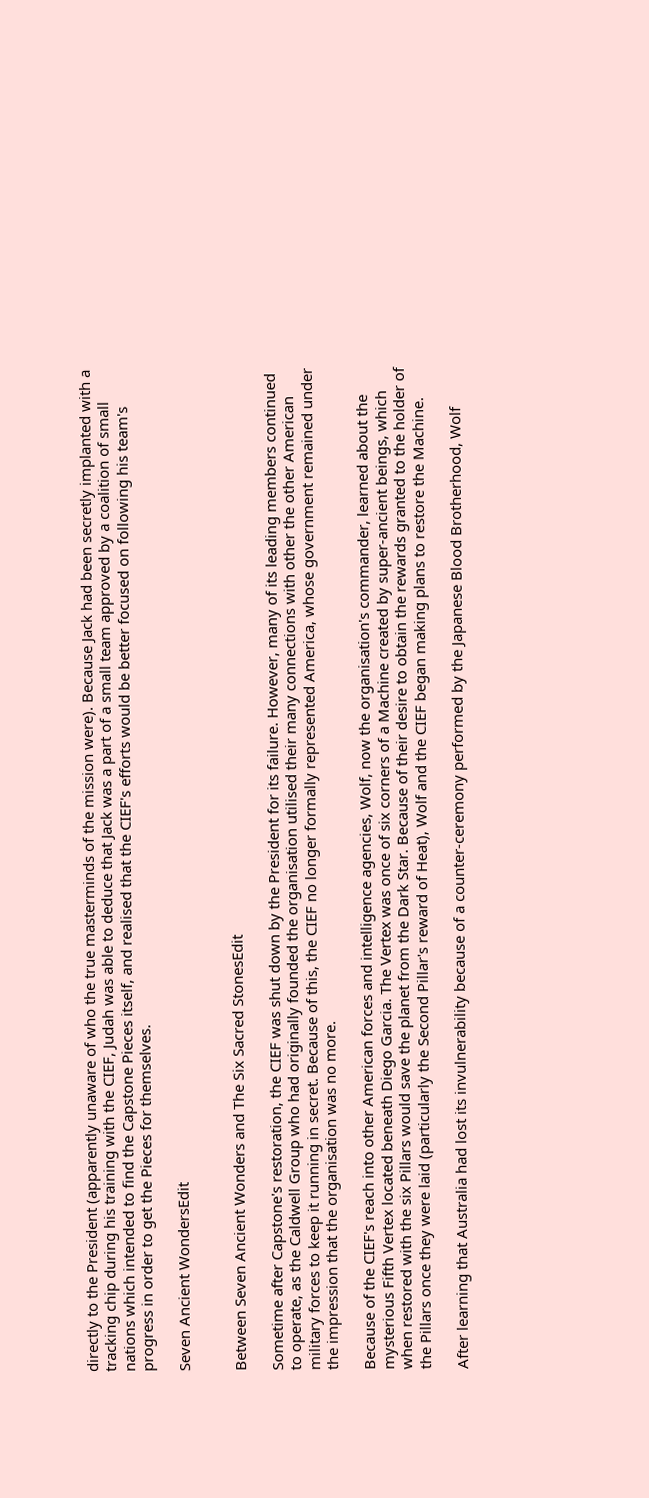directly to the President (apparently unaware of who the true masterminds of the mission were). Because Jack had been secretly implanted with a tracking chip during his training with the CIEF, Judah was able to deduce that Jack was a part of a small team approved by a coalition of small nations which intended to find the Capstone Pieces itself, and realised that the CIEF's efforts would be better focused on following his team's progress in order to get the Pieces for themselves.

Seven Ancient WondersEdit


Between Seven Ancient Wonders and The Six Sacred StonesEdit

Sometime after Capstone's restoration, the CIEF was shut down by the President for its failure. However, many of its leading members continued to operate, as the Caldwell Group who had originally founded the organisation utilised their many connections with other the other American military forces to keep it running in secret. Because of this, the CIEF no longer formally represented America, whose government remained under the impression that the organisation was no more.

Because of the CIEF's reach into other American forces and intelligence agencies, Wolf, now the organisation's commander, learned about the mysterious Fifth Vertex located beneath Diego Garcia. The Vertex was once of six corners of a Machine created by super-ancient beings, which when restored with the six Pillars would save the planet from the Dark Star. Because of their desire to obtain the rewards granted to the holder of the Pillars once they were laid (particularly the Second Pillar's reward of Heat), Wolf and the CIEF began making plans to restore the Machine.

After learning that Australia had lost its invulnerability because of a counter-ceremony performed by the Japanese Blood Brotherhood, Wolf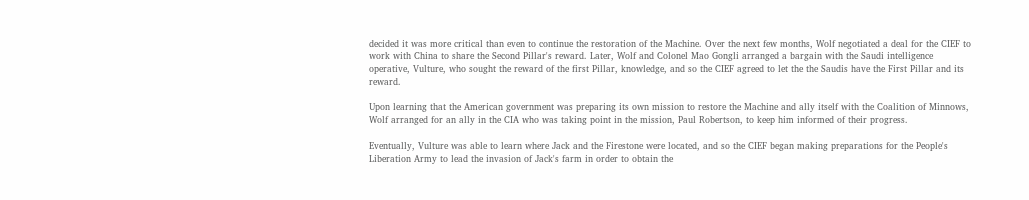decided it was more critical than even to continue the restoration of the Machine. Over the next few months, Wolf negotiated a deal for the CIEF to work with China to share the Second Pillar's reward. Later, Wolf and Colonel Mao Gongli arranged a bargain with the Saudi intelligence operative, Vulture, who sought the reward of the first Pillar, knowledge, and so the CIEF agreed to let the the Saudis have the First Pillar and its reward.

Upon learning that the American government was preparing its own mission to restore the Machine and ally itself with the Coalition of Minnows, Wolf arranged for an ally in the CIA who was taking point in the mission, Paul Robertson, to keep him informed of their progress.

Eventually, Vulture was able to learn where Jack and the Firestone were located, and so the CIEF began making preparations for the People's Liberation Army to lead the invasion of Jack's farm in order to obtain the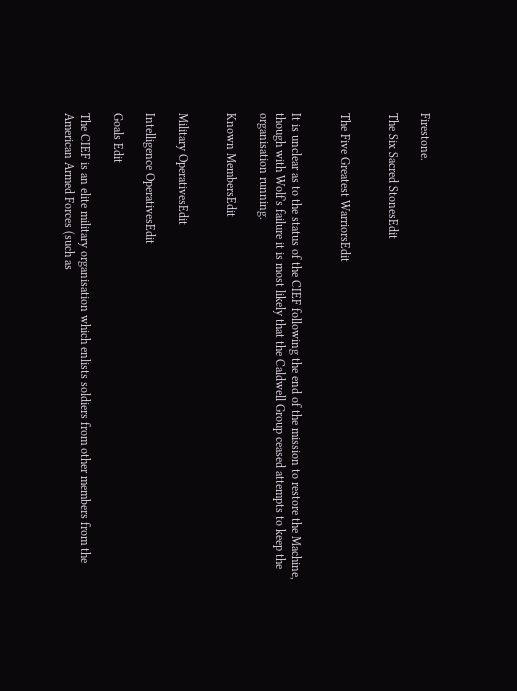Firestone.

The Six Sacred StonesEdit


The Five Greatest WarriorsEdit


It is unclear as to the status of the CIEF following the end of the mission to restore the Machine, though with Wolf's failure it is most likely that the Caldwell Group ceased attempts to keep the organisation running.

Known MembersEdit


Military OperativesEdit

Intelligence OperativesEdit

Goals Edit

The CIEF is an elite military organisation which enlists soldiers from other members from the American Armed Forces (such as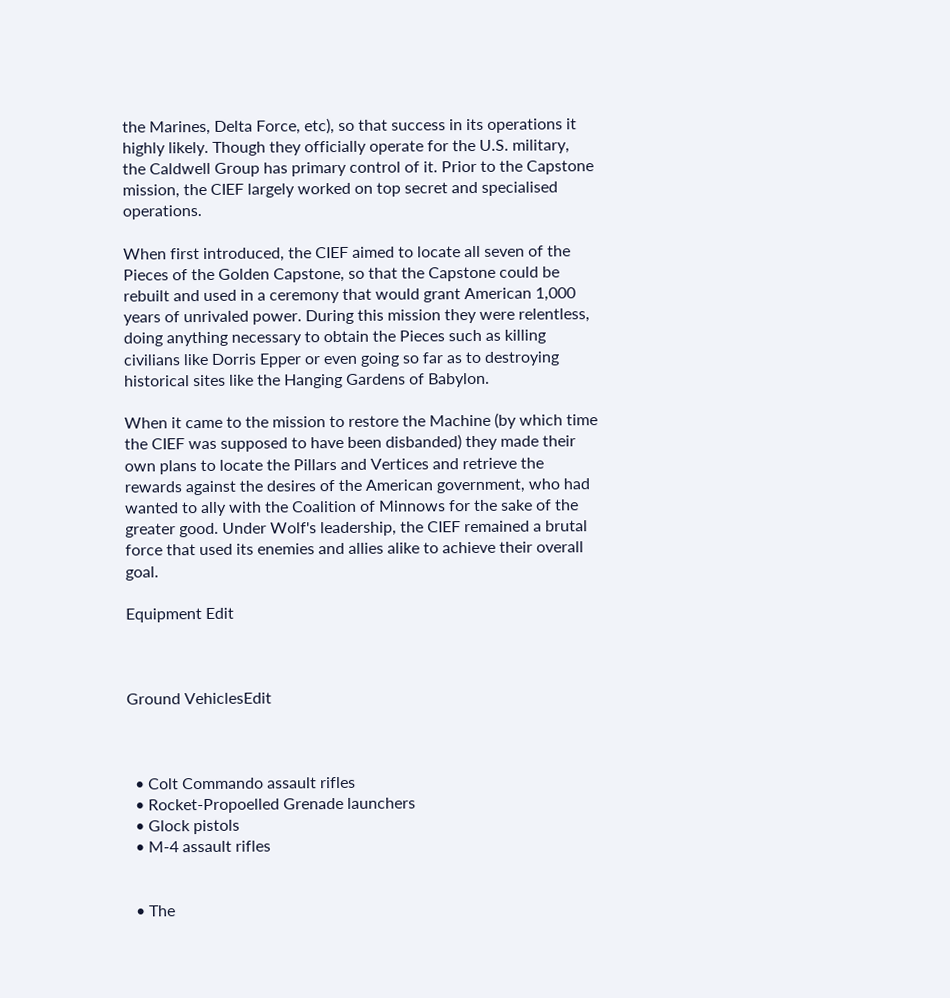the Marines, Delta Force, etc), so that success in its operations it highly likely. Though they officially operate for the U.S. military, the Caldwell Group has primary control of it. Prior to the Capstone mission, the CIEF largely worked on top secret and specialised operations.

When first introduced, the CIEF aimed to locate all seven of the Pieces of the Golden Capstone, so that the Capstone could be rebuilt and used in a ceremony that would grant American 1,000 years of unrivaled power. During this mission they were relentless, doing anything necessary to obtain the Pieces such as killing civilians like Dorris Epper or even going so far as to destroying historical sites like the Hanging Gardens of Babylon.

When it came to the mission to restore the Machine (by which time the CIEF was supposed to have been disbanded) they made their own plans to locate the Pillars and Vertices and retrieve the rewards against the desires of the American government, who had wanted to ally with the Coalition of Minnows for the sake of the greater good. Under Wolf's leadership, the CIEF remained a brutal force that used its enemies and allies alike to achieve their overall goal.

Equipment Edit



Ground VehiclesEdit



  • Colt Commando assault rifles
  • Rocket-Propoelled Grenade launchers
  • Glock pistols
  • M-4 assault rifles


  • The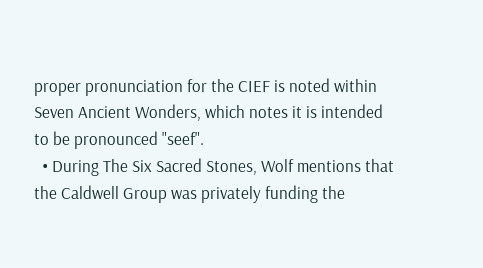proper pronunciation for the CIEF is noted within Seven Ancient Wonders, which notes it is intended to be pronounced "seef".
  • During The Six Sacred Stones, Wolf mentions that the Caldwell Group was privately funding the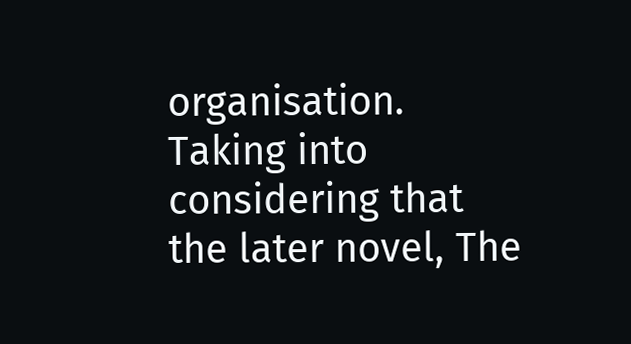organisation. Taking into considering that the later novel, The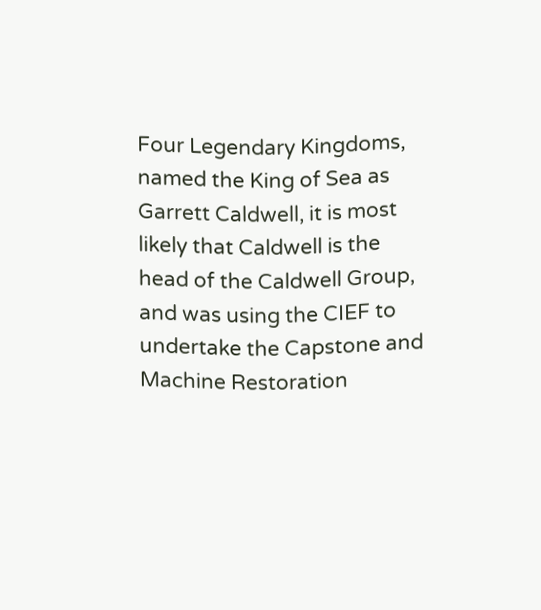Four Legendary Kingdoms, named the King of Sea as Garrett Caldwell, it is most likely that Caldwell is the head of the Caldwell Group, and was using the CIEF to undertake the Capstone and Machine Restoration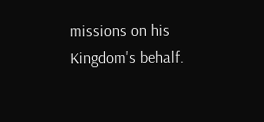missions on his Kingdom's behalf.